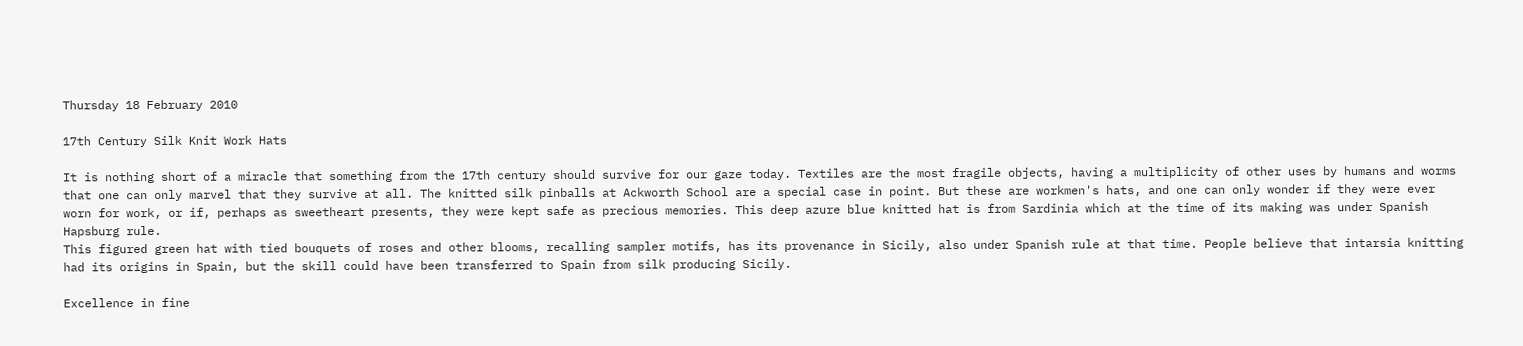Thursday 18 February 2010

17th Century Silk Knit Work Hats

It is nothing short of a miracle that something from the 17th century should survive for our gaze today. Textiles are the most fragile objects, having a multiplicity of other uses by humans and worms that one can only marvel that they survive at all. The knitted silk pinballs at Ackworth School are a special case in point. But these are workmen's hats, and one can only wonder if they were ever worn for work, or if, perhaps as sweetheart presents, they were kept safe as precious memories. This deep azure blue knitted hat is from Sardinia which at the time of its making was under Spanish Hapsburg rule.
This figured green hat with tied bouquets of roses and other blooms, recalling sampler motifs, has its provenance in Sicily, also under Spanish rule at that time. People believe that intarsia knitting had its origins in Spain, but the skill could have been transferred to Spain from silk producing Sicily.

Excellence in fine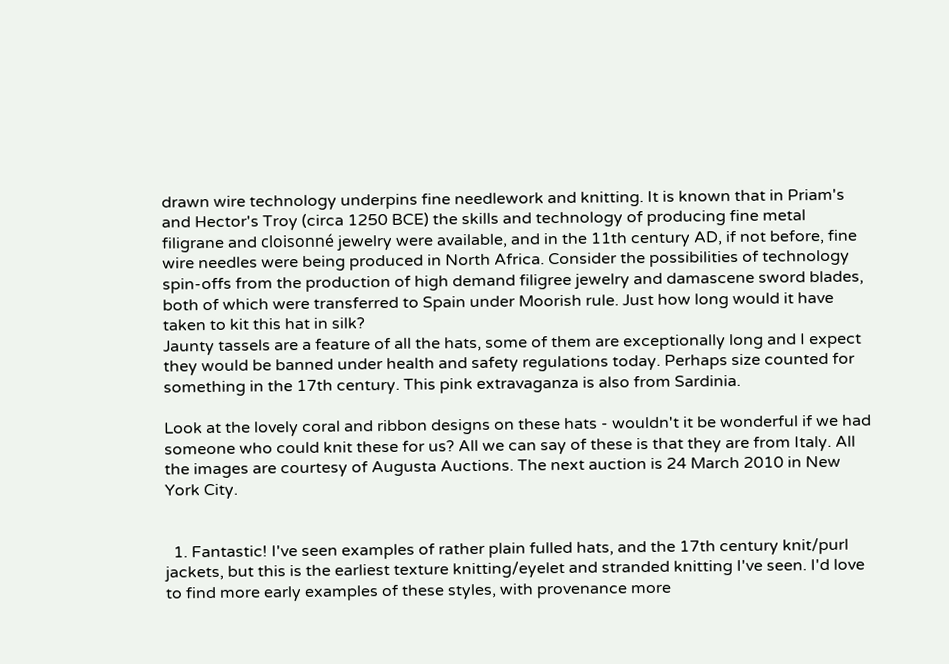drawn wire technology underpins fine needlework and knitting. It is known that in Priam's and Hector's Troy (circa 1250 BCE) the skills and technology of producing fine metal filigrane and cloisonné jewelry were available, and in the 11th century AD, if not before, fine wire needles were being produced in North Africa. Consider the possibilities of technology spin-offs from the production of high demand filigree jewelry and damascene sword blades, both of which were transferred to Spain under Moorish rule. Just how long would it have taken to kit this hat in silk?
Jaunty tassels are a feature of all the hats, some of them are exceptionally long and I expect they would be banned under health and safety regulations today. Perhaps size counted for something in the 17th century. This pink extravaganza is also from Sardinia.

Look at the lovely coral and ribbon designs on these hats - wouldn't it be wonderful if we had someone who could knit these for us? All we can say of these is that they are from Italy. All the images are courtesy of Augusta Auctions. The next auction is 24 March 2010 in New York City.


  1. Fantastic! I've seen examples of rather plain fulled hats, and the 17th century knit/purl jackets, but this is the earliest texture knitting/eyelet and stranded knitting I've seen. I'd love to find more early examples of these styles, with provenance more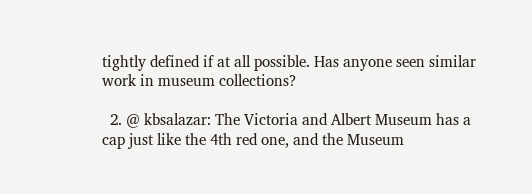tightly defined if at all possible. Has anyone seen similar work in museum collections?

  2. @ kbsalazar: The Victoria and Albert Museum has a cap just like the 4th red one, and the Museum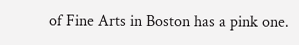of Fine Arts in Boston has a pink one.